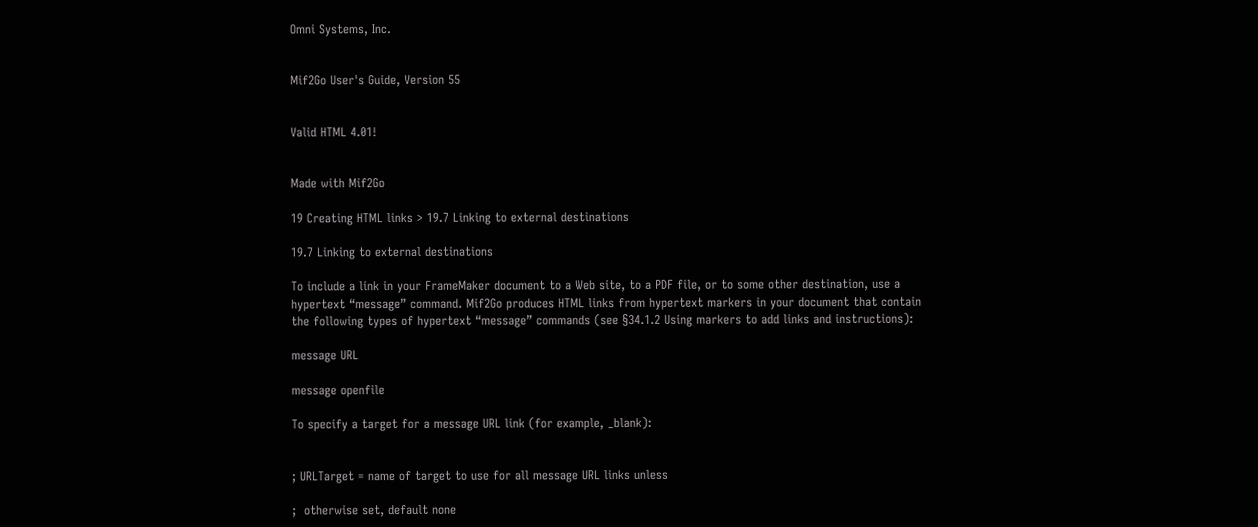Omni Systems, Inc.


Mif2Go User's Guide, Version 55


Valid HTML 4.01!


Made with Mif2Go

19 Creating HTML links > 19.7 Linking to external destinations

19.7 Linking to external destinations

To include a link in your FrameMaker document to a Web site, to a PDF file, or to some other destination, use a hypertext “message” command. Mif2Go produces HTML links from hypertext markers in your document that contain the following types of hypertext “message” commands (see §34.1.2 Using markers to add links and instructions):

message URL

message openfile

To specify a target for a message URL link (for example, _blank):


; URLTarget = name of target to use for all message URL links unless

;  otherwise set, default none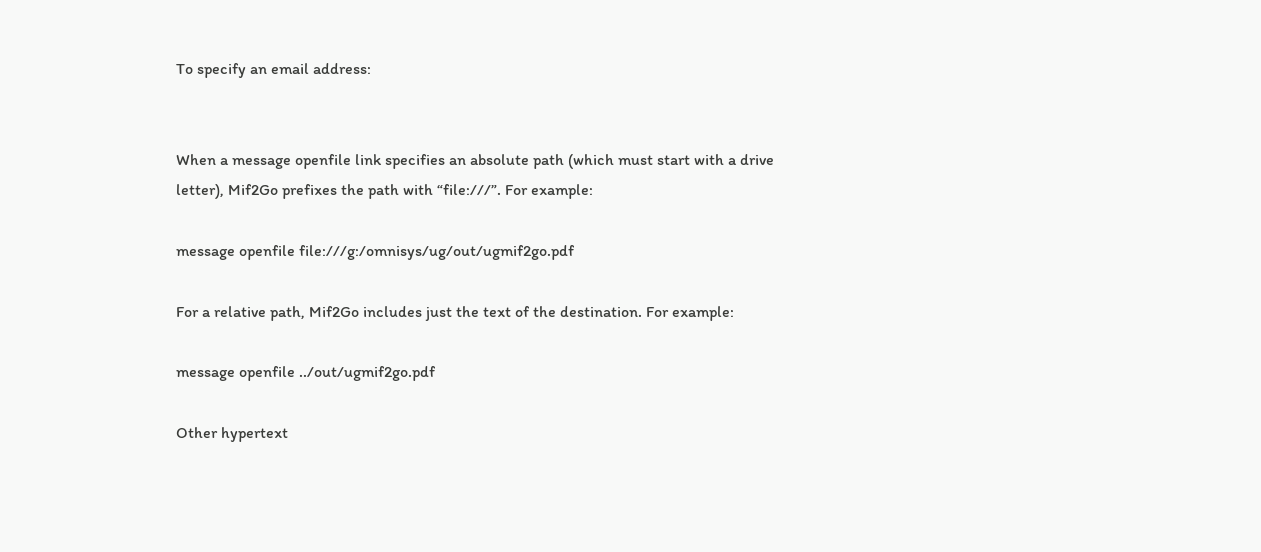To specify an email address:


When a message openfile link specifies an absolute path (which must start with a drive letter), Mif2Go prefixes the path with “file:///”. For example:

message openfile file:///g:/omnisys/ug/out/ugmif2go.pdf

For a relative path, Mif2Go includes just the text of the destination. For example:

message openfile ../out/ugmif2go.pdf

Other hypertext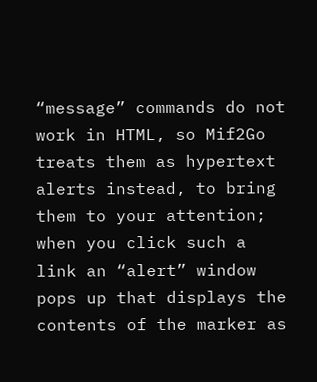“message” commands do not work in HTML, so Mif2Go treats them as hypertext alerts instead, to bring them to your attention; when you click such a link an “alert” window pops up that displays the contents of the marker as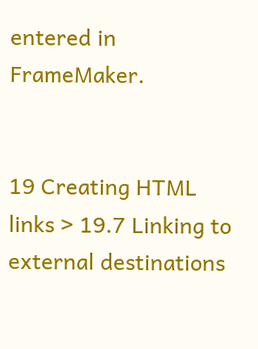entered in FrameMaker.


19 Creating HTML links > 19.7 Linking to external destinations